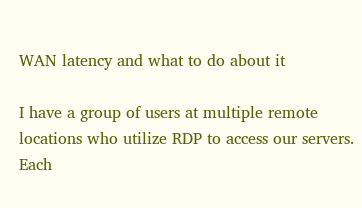WAN latency and what to do about it

I have a group of users at multiple remote locations who utilize RDP to access our servers. Each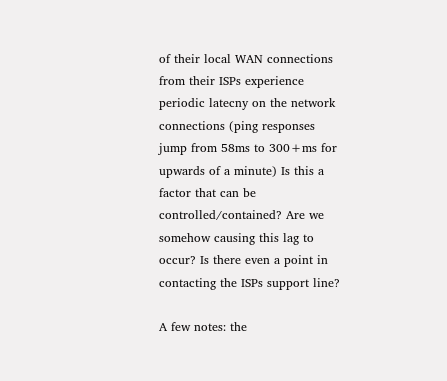of their local WAN connections from their ISPs experience periodic latecny on the network connections (ping responses jump from 58ms to 300+ms for upwards of a minute) Is this a factor that can be controlled/contained? Are we somehow causing this lag to occur? Is there even a point in contacting the ISPs support line?

A few notes: the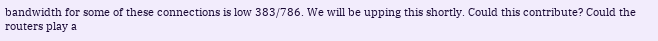bandwidth for some of these connections is low 383/786. We will be upping this shortly. Could this contribute? Could the routers play a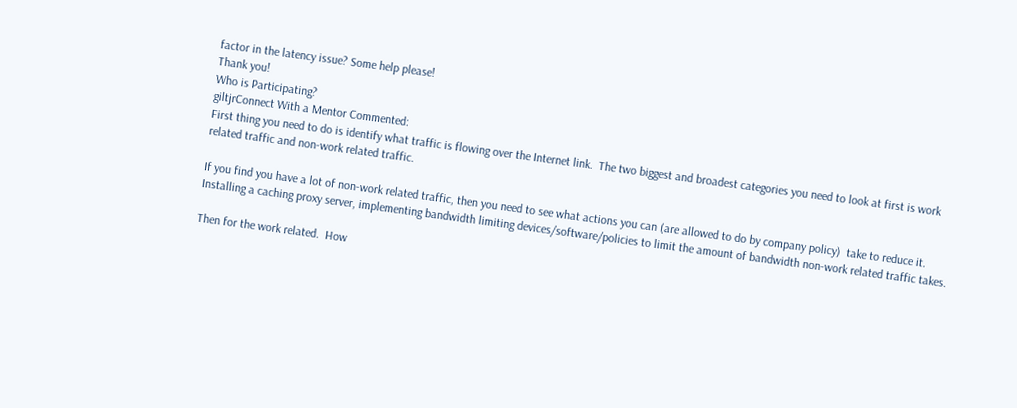factor in the latency issue? Some help please!
Thank you!
Who is Participating?
giltjrConnect With a Mentor Commented:
First thing you need to do is identify what traffic is flowing over the Internet link.  The two biggest and broadest categories you need to look at first is work related traffic and non-work related traffic.

If you find you have a lot of non-work related traffic, then you need to see what actions you can (are allowed to do by company policy)  take to reduce it.  Installing a caching proxy server, implementing bandwidth limiting devices/software/policies to limit the amount of bandwidth non-work related traffic takes.

Then for the work related.  How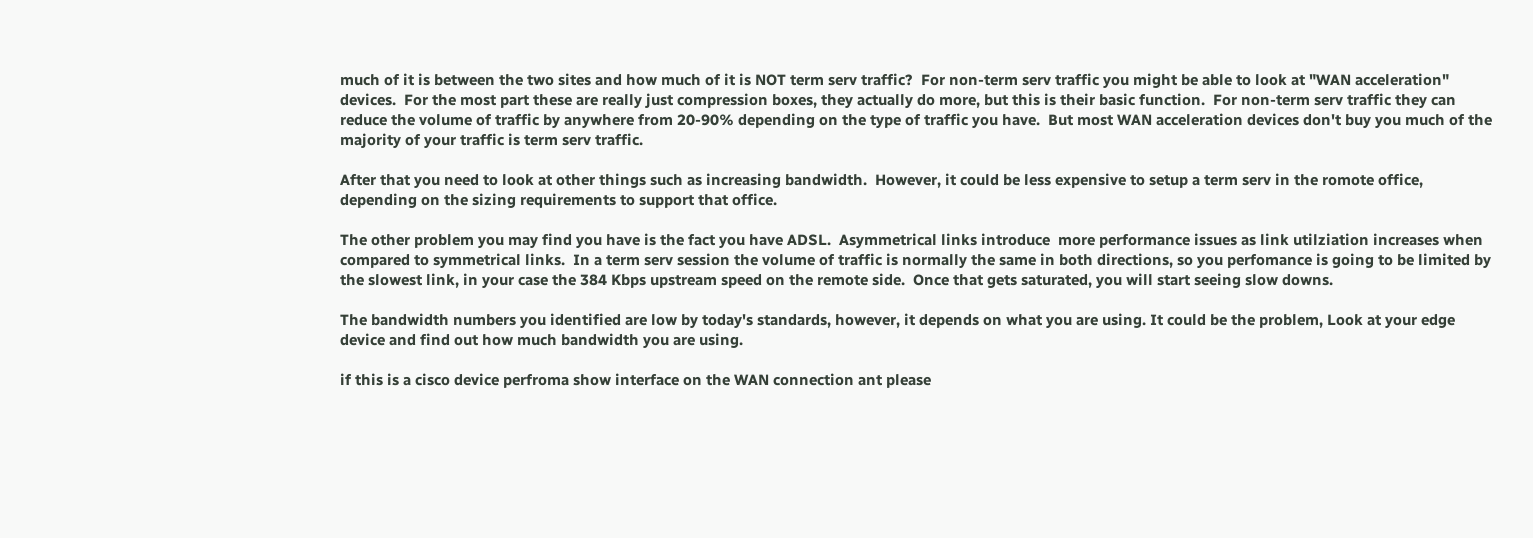much of it is between the two sites and how much of it is NOT term serv traffic?  For non-term serv traffic you might be able to look at "WAN acceleration" devices.  For the most part these are really just compression boxes, they actually do more, but this is their basic function.  For non-term serv traffic they can reduce the volume of traffic by anywhere from 20-90% depending on the type of traffic you have.  But most WAN acceleration devices don't buy you much of the majority of your traffic is term serv traffic.

After that you need to look at other things such as increasing bandwidth.  However, it could be less expensive to setup a term serv in the romote office, depending on the sizing requirements to support that office.

The other problem you may find you have is the fact you have ADSL.  Asymmetrical links introduce  more performance issues as link utilziation increases when compared to symmetrical links.  In a term serv session the volume of traffic is normally the same in both directions, so you perfomance is going to be limited by the slowest link, in your case the 384 Kbps upstream speed on the remote side.  Once that gets saturated, you will start seeing slow downs.

The bandwidth numbers you identified are low by today's standards, however, it depends on what you are using. It could be the problem, Look at your edge device and find out how much bandwidth you are using.

if this is a cisco device perfroma show interface on the WAN connection ant please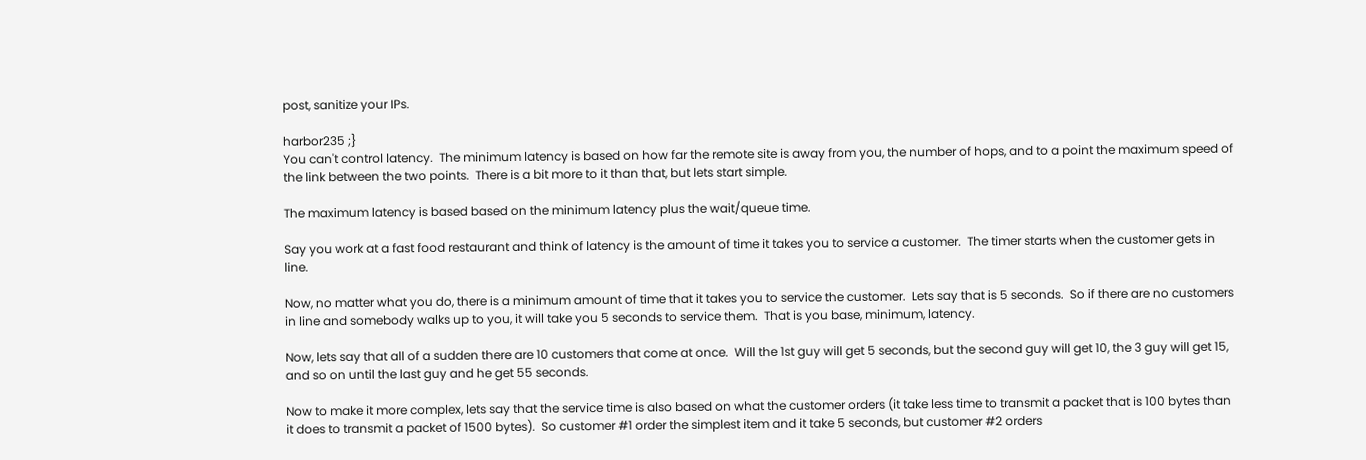post, sanitize your IPs.

harbor235 ;}
You can't control latency.  The minimum latency is based on how far the remote site is away from you, the number of hops, and to a point the maximum speed of the link between the two points.  There is a bit more to it than that, but lets start simple.

The maximum latency is based based on the minimum latency plus the wait/queue time.

Say you work at a fast food restaurant and think of latency is the amount of time it takes you to service a customer.  The timer starts when the customer gets in line.

Now, no matter what you do, there is a minimum amount of time that it takes you to service the customer.  Lets say that is 5 seconds.  So if there are no customers in line and somebody walks up to you, it will take you 5 seconds to service them.  That is you base, minimum, latency.

Now, lets say that all of a sudden there are 10 customers that come at once.  Will the 1st guy will get 5 seconds, but the second guy will get 10, the 3 guy will get 15, and so on until the last guy and he get 55 seconds.

Now to make it more complex, lets say that the service time is also based on what the customer orders (it take less time to transmit a packet that is 100 bytes than it does to transmit a packet of 1500 bytes).  So customer #1 order the simplest item and it take 5 seconds, but customer #2 orders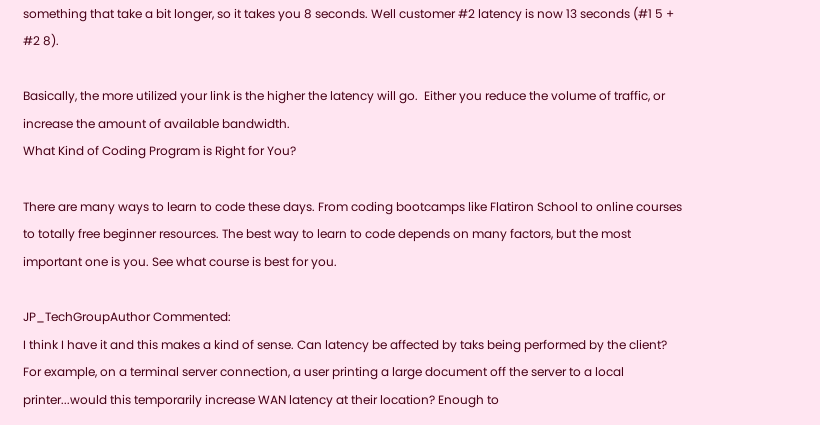something that take a bit longer, so it takes you 8 seconds. Well customer #2 latency is now 13 seconds (#1 5 + #2 8).

Basically, the more utilized your link is the higher the latency will go.  Either you reduce the volume of traffic, or  increase the amount of available bandwidth.
What Kind of Coding Program is Right for You?

There are many ways to learn to code these days. From coding bootcamps like Flatiron School to online courses to totally free beginner resources. The best way to learn to code depends on many factors, but the most important one is you. See what course is best for you.

JP_TechGroupAuthor Commented:
I think I have it and this makes a kind of sense. Can latency be affected by taks being performed by the client? For example, on a terminal server connection, a user printing a large document off the server to a local printer...would this temporarily increase WAN latency at their location? Enough to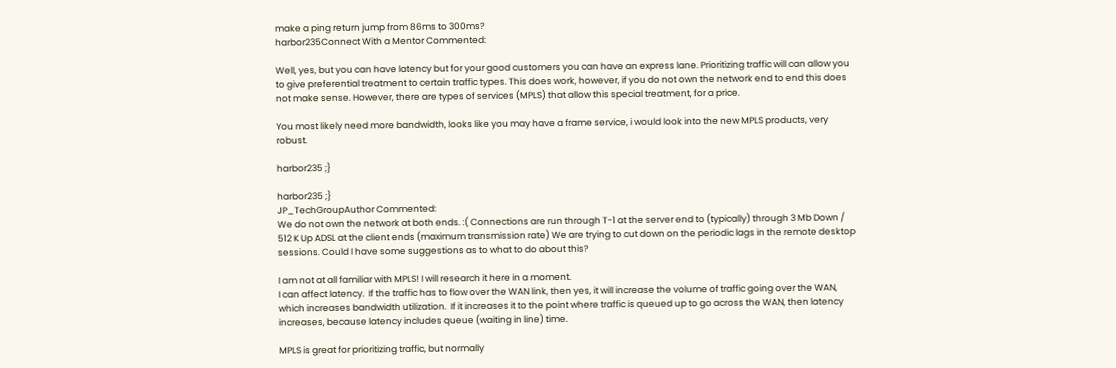make a ping return jump from 86ms to 300ms?
harbor235Connect With a Mentor Commented:

Well, yes, but you can have latency but for your good customers you can have an express lane. Prioritizing traffic will can allow you to give preferential treatment to certain traffic types. This does work, however, if you do not own the network end to end this does not make sense. However, there are types of services (MPLS) that allow this special treatment, for a price.

You most likely need more bandwidth, looks like you may have a frame service, i would look into the new MPLS products, very robust.

harbor235 ;}

harbor235 ;}
JP_TechGroupAuthor Commented:
We do not own the network at both ends. :( Connections are run through T-1 at the server end to (typically) through 3 Mb Down / 512 K Up ADSL at the client ends (maximum transmission rate) We are trying to cut down on the periodic lags in the remote desktop sessions. Could I have some suggestions as to what to do about this?

I am not at all familiar with MPLS! I will research it here in a moment.
I can affect latency.  If the traffic has to flow over the WAN link, then yes, it will increase the volume of traffic going over the WAN, which increases bandwidth utilization.  If it increases it to the point where traffic is queued up to go across the WAN, then latency increases, because latency includes queue (waiting in line) time.

MPLS is great for prioritizing traffic, but normally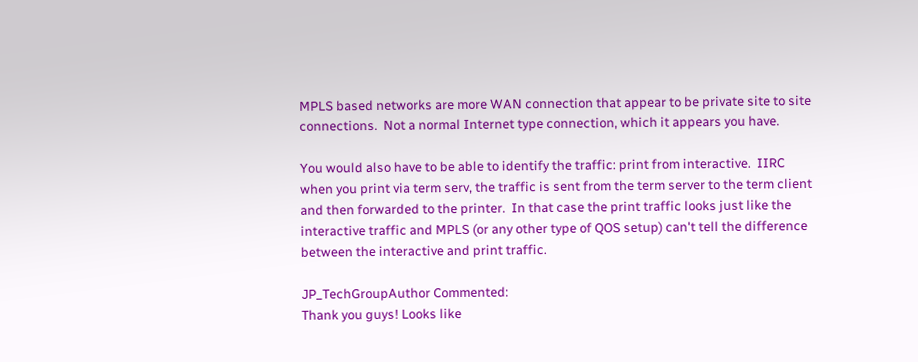MPLS based networks are more WAN connection that appear to be private site to site connections.  Not a normal Internet type connection, which it appears you have.

You would also have to be able to identify the traffic: print from interactive.  IIRC when you print via term serv, the traffic is sent from the term server to the term client and then forwarded to the printer.  In that case the print traffic looks just like the interactive traffic and MPLS (or any other type of QOS setup) can't tell the difference between the interactive and print traffic.

JP_TechGroupAuthor Commented:
Thank you guys! Looks like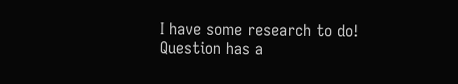I have some research to do!
Question has a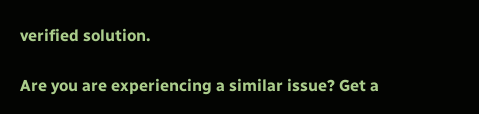verified solution.

Are you are experiencing a similar issue? Get a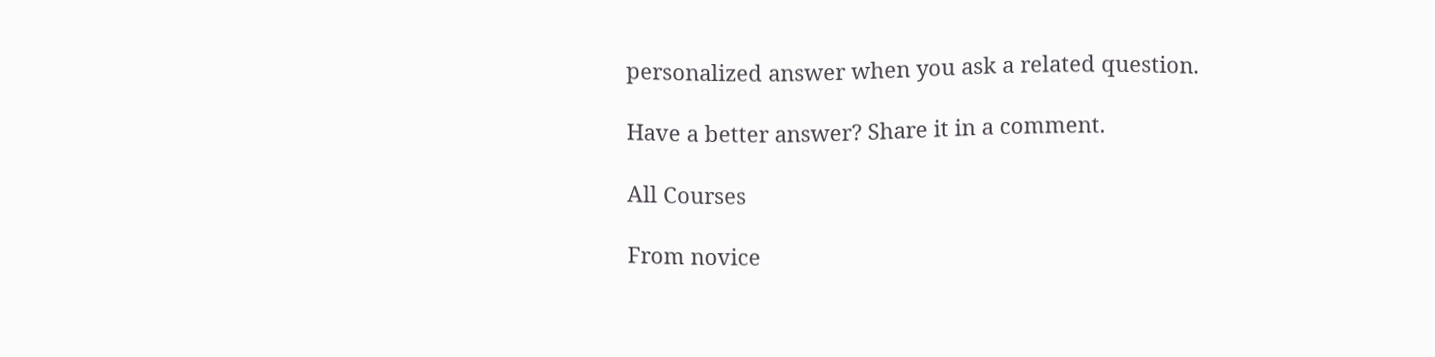personalized answer when you ask a related question.

Have a better answer? Share it in a comment.

All Courses

From novice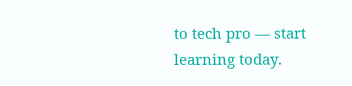to tech pro — start learning today.